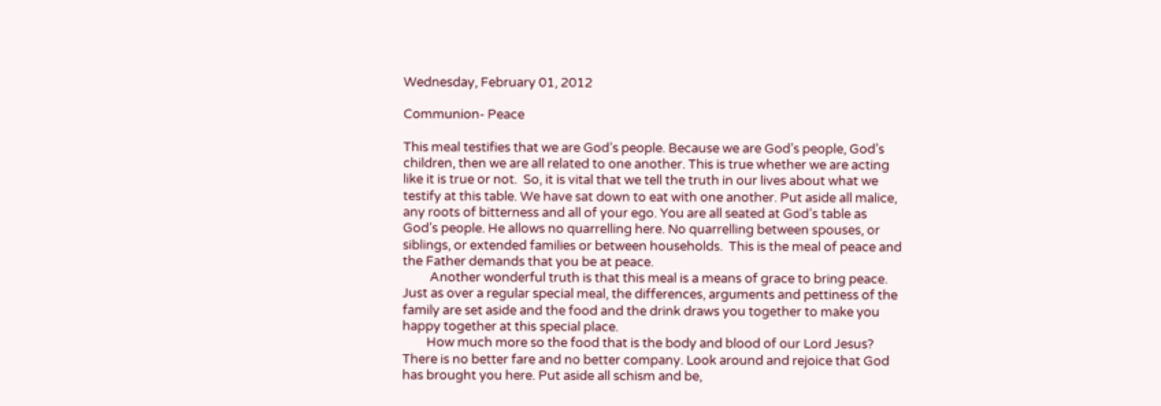Wednesday, February 01, 2012

Communion- Peace

This meal testifies that we are God’s people. Because we are God’s people, God’s children, then we are all related to one another. This is true whether we are acting like it is true or not.  So, it is vital that we tell the truth in our lives about what we testify at this table. We have sat down to eat with one another. Put aside all malice, any roots of bitterness and all of your ego. You are all seated at God’s table as God’s people. He allows no quarrelling here. No quarrelling between spouses, or siblings, or extended families or between households.  This is the meal of peace and the Father demands that you be at peace.
         Another wonderful truth is that this meal is a means of grace to bring peace. Just as over a regular special meal, the differences, arguments and pettiness of the family are set aside and the food and the drink draws you together to make you happy together at this special place.
        How much more so the food that is the body and blood of our Lord Jesus? There is no better fare and no better company. Look around and rejoice that God has brought you here. Put aside all schism and be,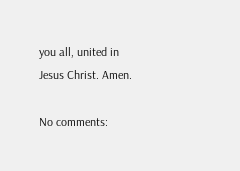you all, united in Jesus Christ. Amen.

No comments: